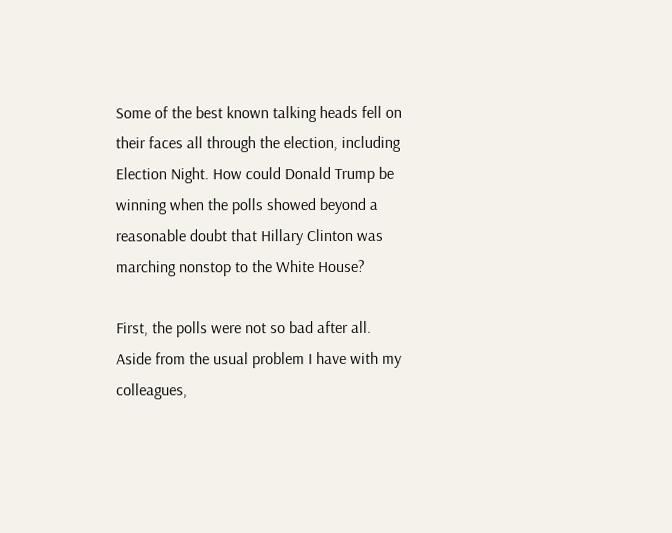Some of the best known talking heads fell on their faces all through the election, including Election Night. How could Donald Trump be winning when the polls showed beyond a reasonable doubt that Hillary Clinton was marching nonstop to the White House?

First, the polls were not so bad after all. Aside from the usual problem I have with my colleagues,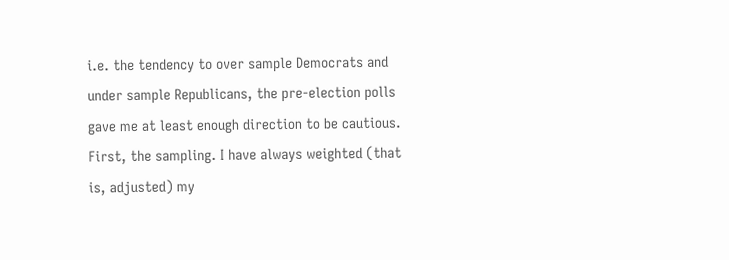i.e. the tendency to over sample Democrats and under sample Republicans, the pre-election polls gave me at least enough direction to be cautious. First, the sampling. I have always weighted (that is, adjusted) my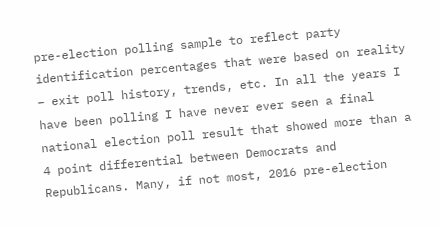pre-election polling sample to reflect party identification percentages that were based on reality – exit poll history, trends, etc. In all the years I have been polling I have never ever seen a final national election poll result that showed more than a 4 point differential between Democrats and Republicans. Many, if not most, 2016 pre-election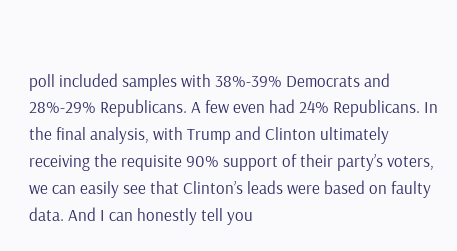poll included samples with 38%-39% Democrats and 28%-29% Republicans. A few even had 24% Republicans. In the final analysis, with Trump and Clinton ultimately receiving the requisite 90% support of their party’s voters, we can easily see that Clinton’s leads were based on faulty data. And I can honestly tell you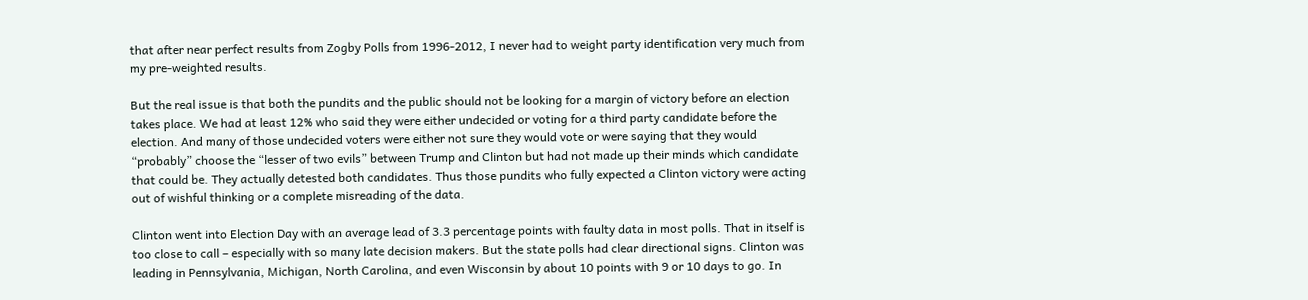that after near perfect results from Zogby Polls from 1996-2012, I never had to weight party identification very much from my pre-weighted results.

But the real issue is that both the pundits and the public should not be looking for a margin of victory before an election takes place. We had at least 12% who said they were either undecided or voting for a third party candidate before the election. And many of those undecided voters were either not sure they would vote or were saying that they would “probably” choose the “lesser of two evils” between Trump and Clinton but had not made up their minds which candidate that could be. They actually detested both candidates. Thus those pundits who fully expected a Clinton victory were acting out of wishful thinking or a complete misreading of the data.

Clinton went into Election Day with an average lead of 3.3 percentage points with faulty data in most polls. That in itself is too close to call – especially with so many late decision makers. But the state polls had clear directional signs. Clinton was leading in Pennsylvania, Michigan, North Carolina, and even Wisconsin by about 10 points with 9 or 10 days to go. In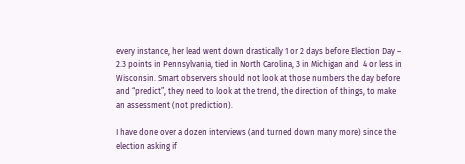every instance, her lead went down drastically 1 or 2 days before Election Day – 2.3 points in Pennsylvania, tied in North Carolina, 3 in Michigan and  4 or less in Wisconsin. Smart observers should not look at those numbers the day before and “predict”, they need to look at the trend, the direction of things, to make an assessment (not prediction).

I have done over a dozen interviews (and turned down many more) since the election asking if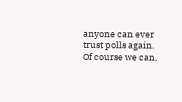anyone can ever trust polls again. Of course we can,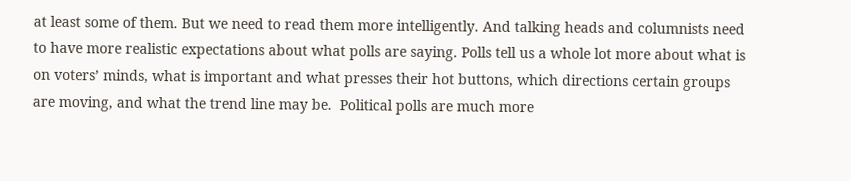at least some of them. But we need to read them more intelligently. And talking heads and columnists need to have more realistic expectations about what polls are saying. Polls tell us a whole lot more about what is on voters’ minds, what is important and what presses their hot buttons, which directions certain groups are moving, and what the trend line may be.  Political polls are much more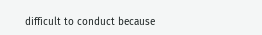difficult to conduct because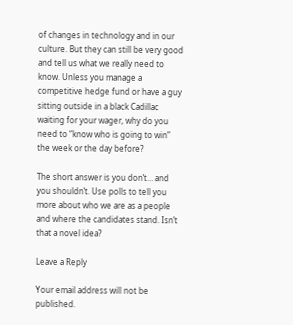of changes in technology and in our culture. But they can still be very good and tell us what we really need to know. Unless you manage a competitive hedge fund or have a guy sitting outside in a black Cadillac waiting for your wager, why do you need to “know who is going to win” the week or the day before?

The short answer is you don’t… and you shouldn’t. Use polls to tell you more about who we are as a people and where the candidates stand. Isn’t that a novel idea?

Leave a Reply

Your email address will not be published.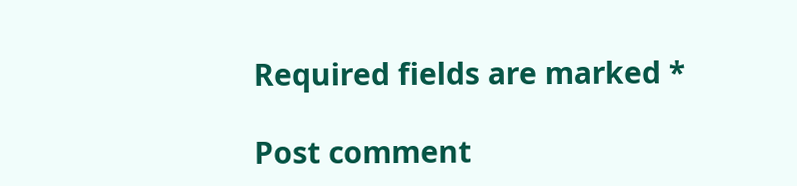Required fields are marked *

Post comment